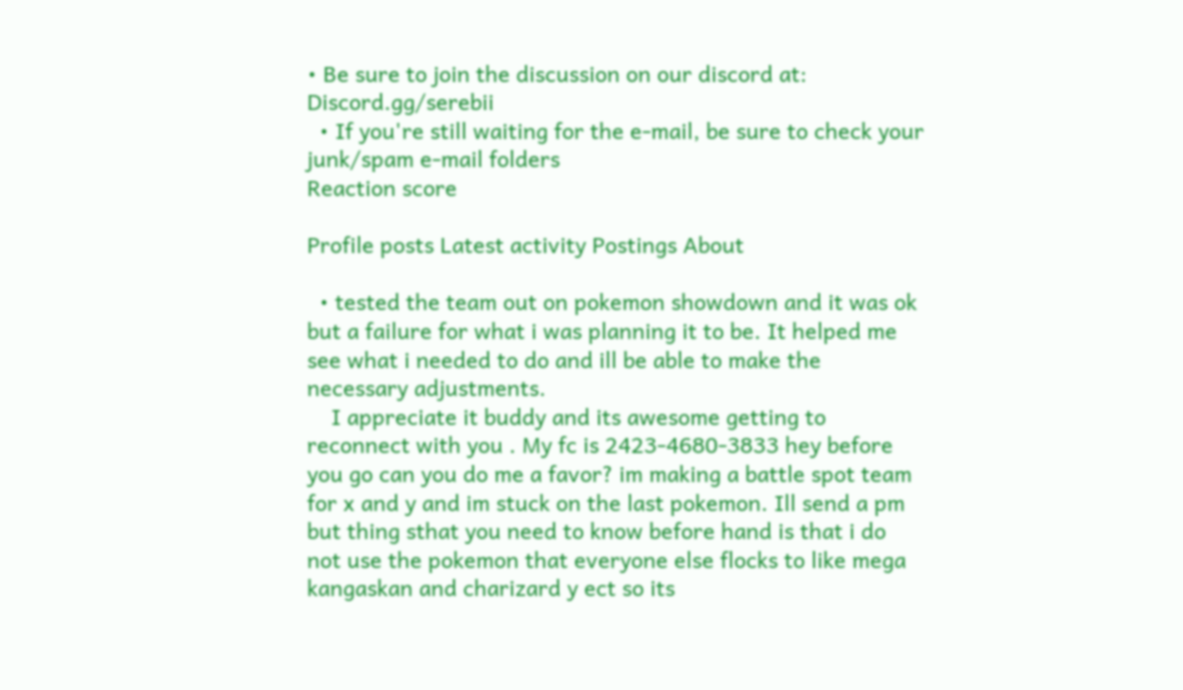• Be sure to join the discussion on our discord at: Discord.gg/serebii
  • If you're still waiting for the e-mail, be sure to check your junk/spam e-mail folders
Reaction score

Profile posts Latest activity Postings About

  • tested the team out on pokemon showdown and it was ok but a failure for what i was planning it to be. It helped me see what i needed to do and ill be able to make the necessary adjustments.
    I appreciate it buddy and its awesome getting to reconnect with you . My fc is 2423-4680-3833 hey before you go can you do me a favor? im making a battle spot team for x and y and im stuck on the last pokemon. Ill send a pm but thing sthat you need to know before hand is that i do not use the pokemon that everyone else flocks to like mega kangaskan and charizard y ect so its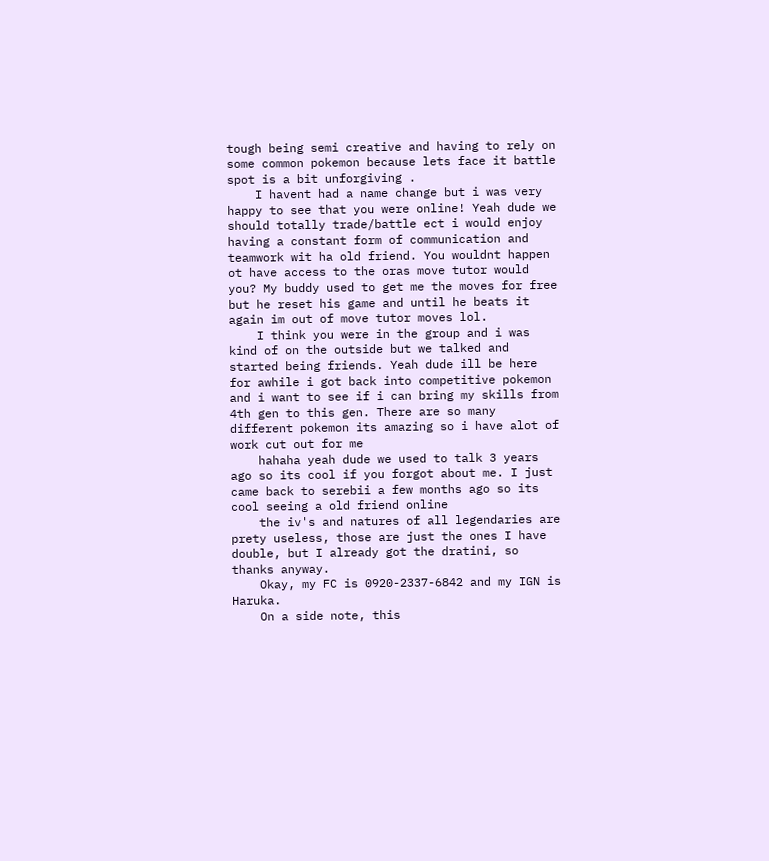tough being semi creative and having to rely on some common pokemon because lets face it battle spot is a bit unforgiving .
    I havent had a name change but i was very happy to see that you were online! Yeah dude we should totally trade/battle ect i would enjoy having a constant form of communication and teamwork wit ha old friend. You wouldnt happen ot have access to the oras move tutor would you? My buddy used to get me the moves for free but he reset his game and until he beats it again im out of move tutor moves lol.
    I think you were in the group and i was kind of on the outside but we talked and started being friends. Yeah dude ill be here for awhile i got back into competitive pokemon and i want to see if i can bring my skills from 4th gen to this gen. There are so many different pokemon its amazing so i have alot of work cut out for me
    hahaha yeah dude we used to talk 3 years ago so its cool if you forgot about me. I just came back to serebii a few months ago so its cool seeing a old friend online
    the iv's and natures of all legendaries are prety useless, those are just the ones I have double, but I already got the dratini, so thanks anyway.
    Okay, my FC is 0920-2337-6842 and my IGN is Haruka.
    On a side note, this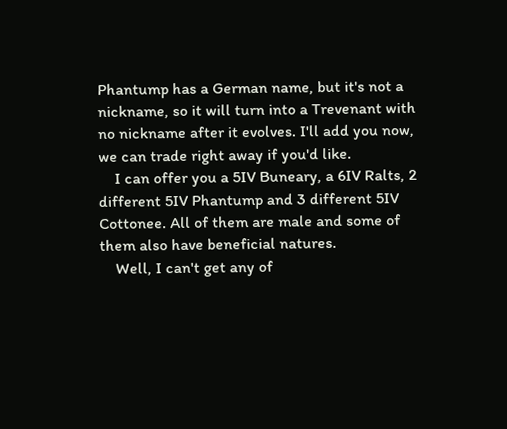Phantump has a German name, but it's not a nickname, so it will turn into a Trevenant with no nickname after it evolves. I'll add you now, we can trade right away if you'd like.
    I can offer you a 5IV Buneary, a 6IV Ralts, 2 different 5IV Phantump and 3 different 5IV Cottonee. All of them are male and some of them also have beneficial natures.
    Well, I can't get any of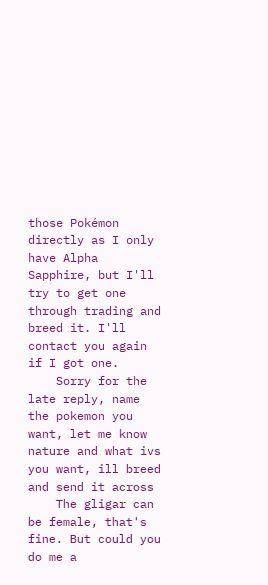those Pokémon directly as I only have Alpha Sapphire, but I'll try to get one through trading and breed it. I'll contact you again if I got one.
    Sorry for the late reply, name the pokemon you want, let me know nature and what ivs you want, ill breed and send it across
    The gligar can be female, that's fine. But could you do me a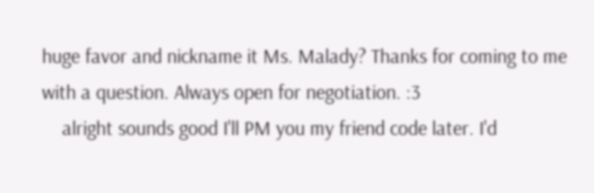huge favor and nickname it Ms. Malady? Thanks for coming to me with a question. Always open for negotiation. :3
    alright sounds good I'll PM you my friend code later. I'd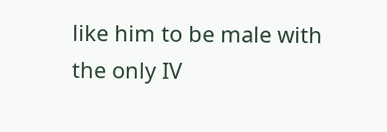like him to be male with the only IV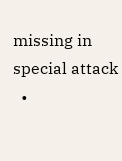missing in special attack
  •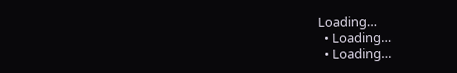Loading…
  • Loading…
  • Loading…